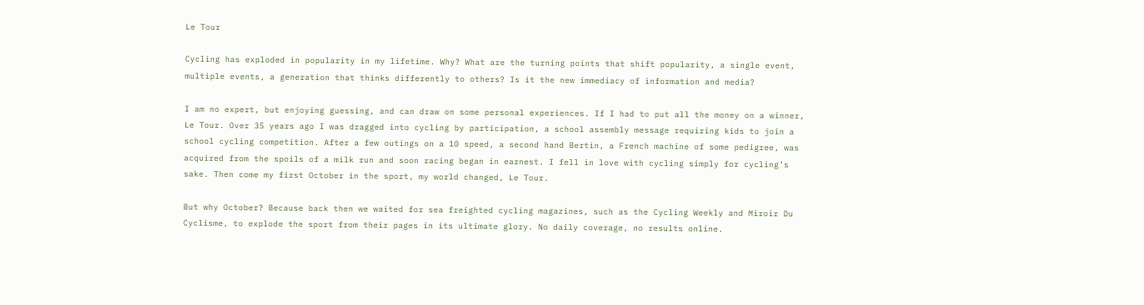Le Tour

Cycling has exploded in popularity in my lifetime. Why? What are the turning points that shift popularity, a single event, multiple events, a generation that thinks differently to others? Is it the new immediacy of information and media?

I am no expert, but enjoying guessing, and can draw on some personal experiences. If I had to put all the money on a winner, Le Tour. Over 35 years ago I was dragged into cycling by participation, a school assembly message requiring kids to join a school cycling competition. After a few outings on a 10 speed, a second hand Bertin, a French machine of some pedigree, was acquired from the spoils of a milk run and soon racing began in earnest. I fell in love with cycling simply for cycling’s sake. Then come my first October in the sport, my world changed, Le Tour.

But why October? Because back then we waited for sea freighted cycling magazines, such as the Cycling Weekly and Miroir Du Cyclisme, to explode the sport from their pages in its ultimate glory. No daily coverage, no results online.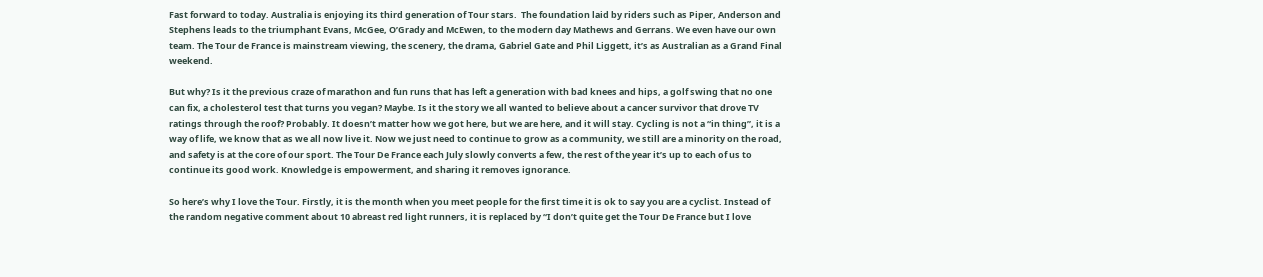Fast forward to today. Australia is enjoying its third generation of Tour stars.  The foundation laid by riders such as Piper, Anderson and Stephens leads to the triumphant Evans, McGee, O’Grady and McEwen, to the modern day Mathews and Gerrans. We even have our own team. The Tour de France is mainstream viewing, the scenery, the drama, Gabriel Gate and Phil Liggett, it’s as Australian as a Grand Final weekend.

But why? Is it the previous craze of marathon and fun runs that has left a generation with bad knees and hips, a golf swing that no one can fix, a cholesterol test that turns you vegan? Maybe. Is it the story we all wanted to believe about a cancer survivor that drove TV ratings through the roof? Probably. It doesn’t matter how we got here, but we are here, and it will stay. Cycling is not a “in thing”, it is a way of life, we know that as we all now live it. Now we just need to continue to grow as a community, we still are a minority on the road, and safety is at the core of our sport. The Tour De France each July slowly converts a few, the rest of the year it’s up to each of us to continue its good work. Knowledge is empowerment, and sharing it removes ignorance.

So here’s why I love the Tour. Firstly, it is the month when you meet people for the first time it is ok to say you are a cyclist. Instead of the random negative comment about 10 abreast red light runners, it is replaced by “I don’t quite get the Tour De France but I love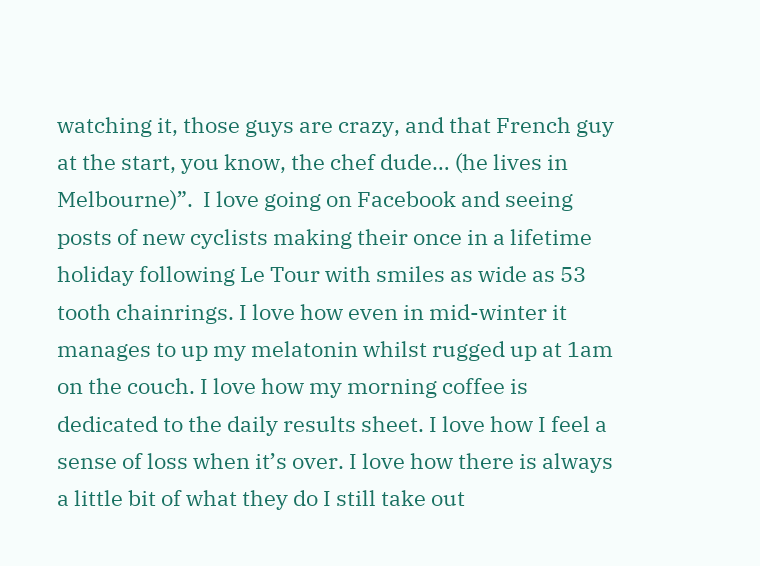watching it, those guys are crazy, and that French guy at the start, you know, the chef dude… (he lives in Melbourne)”.  I love going on Facebook and seeing posts of new cyclists making their once in a lifetime holiday following Le Tour with smiles as wide as 53 tooth chainrings. I love how even in mid-winter it manages to up my melatonin whilst rugged up at 1am on the couch. I love how my morning coffee is dedicated to the daily results sheet. I love how I feel a sense of loss when it’s over. I love how there is always a little bit of what they do I still take out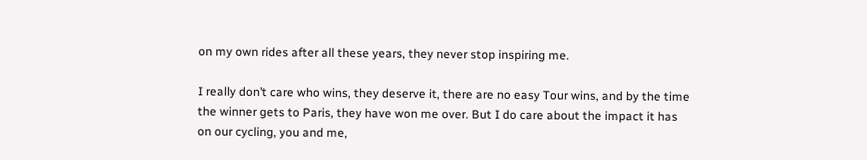on my own rides after all these years, they never stop inspiring me.

I really don’t care who wins, they deserve it, there are no easy Tour wins, and by the time the winner gets to Paris, they have won me over. But I do care about the impact it has on our cycling, you and me,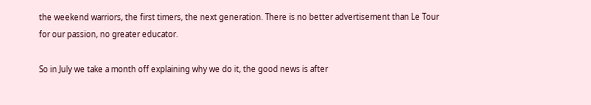the weekend warriors, the first timers, the next generation. There is no better advertisement than Le Tour for our passion, no greater educator.

So in July we take a month off explaining why we do it, the good news is after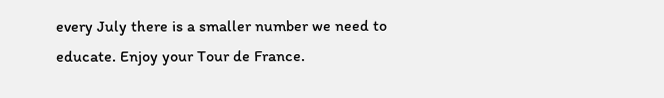every July there is a smaller number we need to educate. Enjoy your Tour de France.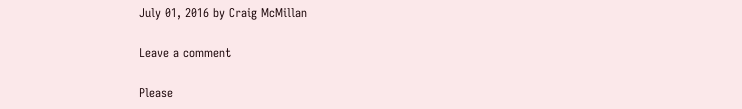July 01, 2016 by Craig McMillan

Leave a comment

Please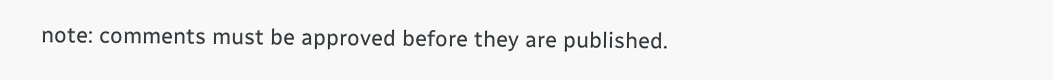note: comments must be approved before they are published.